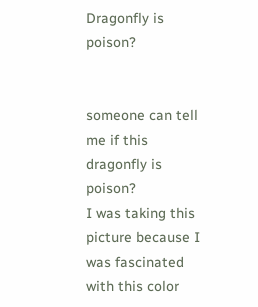Dragonfly is poison?


someone can tell me if this dragonfly is poison?
I was taking this picture because I was fascinated with this color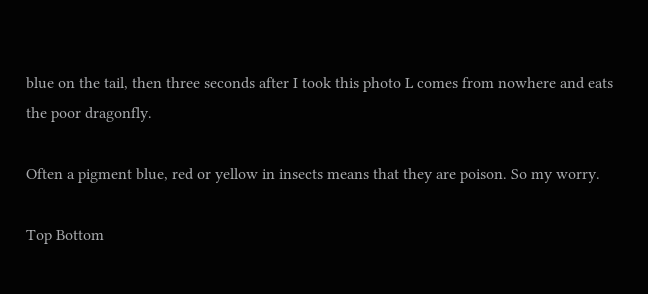blue on the tail, then three seconds after I took this photo L comes from nowhere and eats the poor dragonfly.

Often a pigment blue, red or yellow in insects means that they are poison. So my worry.

Top Bottom